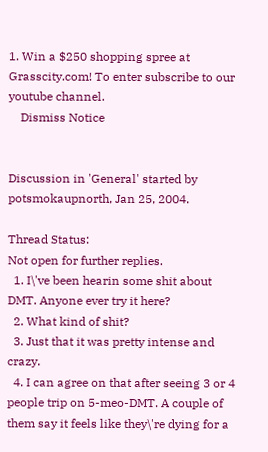1. Win a $250 shopping spree at Grasscity.com! To enter subscribe to our youtube channel.
    Dismiss Notice


Discussion in 'General' started by potsmokaupnorth, Jan 25, 2004.

Thread Status:
Not open for further replies.
  1. I\'ve been hearin some shit about DMT. Anyone ever try it here?
  2. What kind of shit?
  3. Just that it was pretty intense and crazy.
  4. I can agree on that after seeing 3 or 4 people trip on 5-meo-DMT. A couple of them say it feels like they\'re dying for a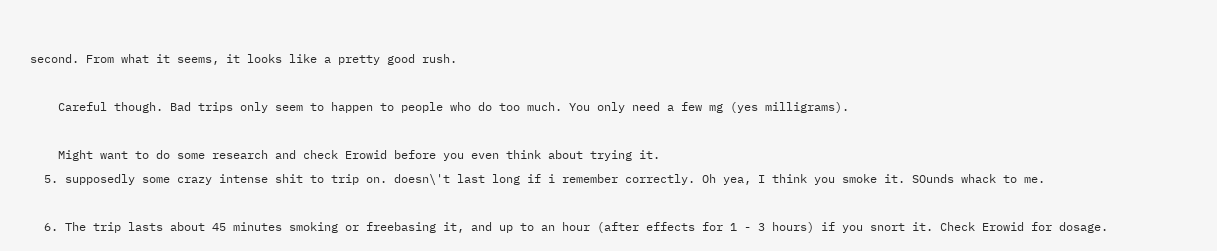second. From what it seems, it looks like a pretty good rush.

    Careful though. Bad trips only seem to happen to people who do too much. You only need a few mg (yes milligrams).

    Might want to do some research and check Erowid before you even think about trying it.
  5. supposedly some crazy intense shit to trip on. doesn\'t last long if i remember correctly. Oh yea, I think you smoke it. SOunds whack to me.

  6. The trip lasts about 45 minutes smoking or freebasing it, and up to an hour (after effects for 1 - 3 hours) if you snort it. Check Erowid for dosage.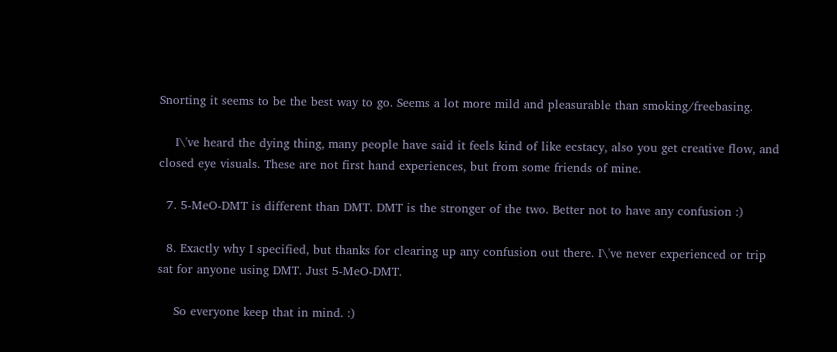Snorting it seems to be the best way to go. Seems a lot more mild and pleasurable than smoking/freebasing.

    I\'ve heard the dying thing, many people have said it feels kind of like ecstacy, also you get creative flow, and closed eye visuals. These are not first hand experiences, but from some friends of mine.

  7. 5-MeO-DMT is different than DMT. DMT is the stronger of the two. Better not to have any confusion :)

  8. Exactly why I specified, but thanks for clearing up any confusion out there. I\'ve never experienced or trip sat for anyone using DMT. Just 5-MeO-DMT.

    So everyone keep that in mind. :)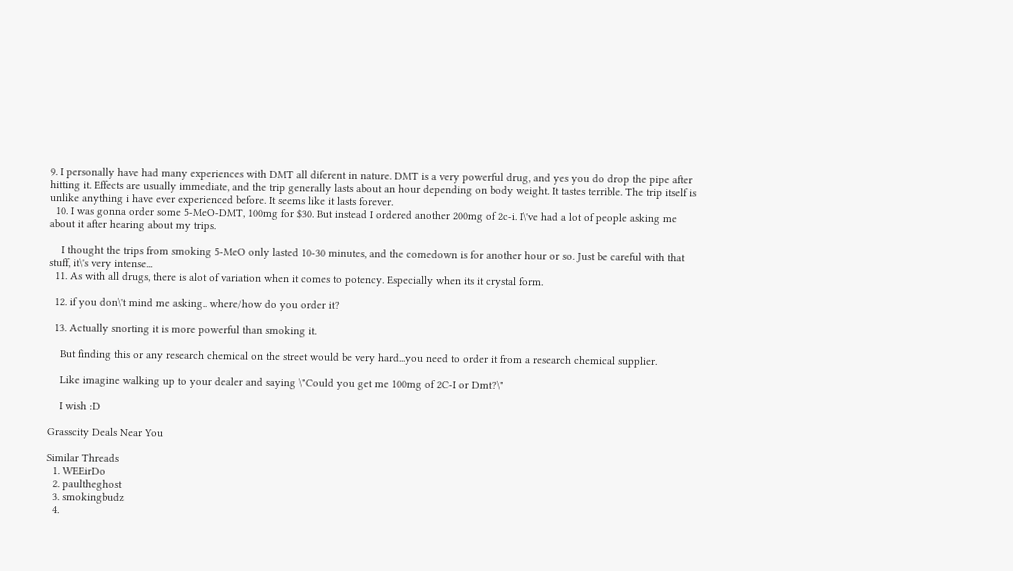9. I personally have had many experiences with DMT all diferent in nature. DMT is a very powerful drug, and yes you do drop the pipe after hitting it. Effects are usually immediate, and the trip generally lasts about an hour depending on body weight. It tastes terrible. The trip itself is unlike anything i have ever experienced before. It seems like it lasts forever.
  10. I was gonna order some 5-MeO-DMT, 100mg for $30. But instead I ordered another 200mg of 2c-i. I\'ve had a lot of people asking me about it after hearing about my trips.

    I thought the trips from smoking 5-MeO only lasted 10-30 minutes, and the comedown is for another hour or so. Just be careful with that stuff, it\'s very intense...
  11. As with all drugs, there is alot of variation when it comes to potency. Especially when its it crystal form.

  12. if you don\'t mind me asking.. where/how do you order it?

  13. Actually snorting it is more powerful than smoking it.

    But finding this or any research chemical on the street would be very hard...you need to order it from a research chemical supplier.

    Like imagine walking up to your dealer and saying \"Could you get me 100mg of 2C-I or Dmt?\"

    I wish :D

Grasscity Deals Near You

Similar Threads
  1. WEEirDo
  2. paultheghost
  3. smokingbudz
  4.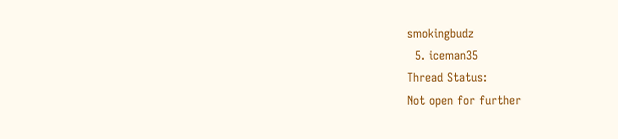smokingbudz
  5. iceman35
Thread Status:
Not open for further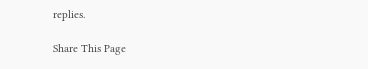replies.

Share This Page